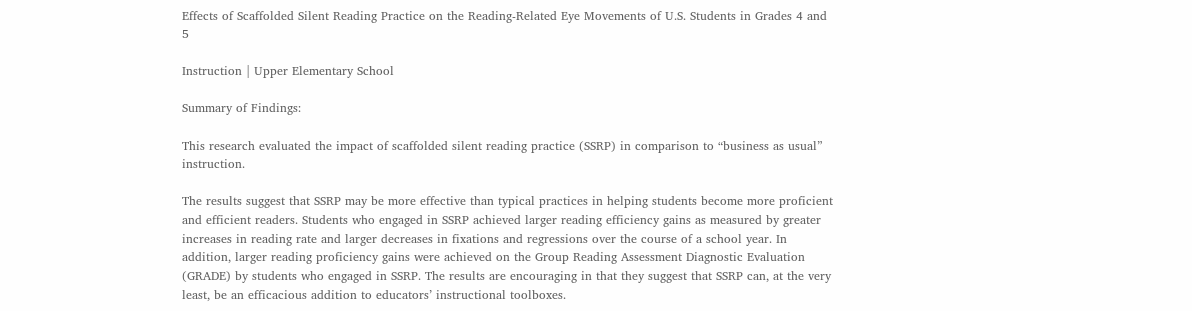Effects of Scaffolded Silent Reading Practice on the Reading-Related Eye Movements of U.S. Students in Grades 4 and 5

Instruction | Upper Elementary School

Summary of Findings:

This research evaluated the impact of scaffolded silent reading practice (SSRP) in comparison to “business as usual” instruction.

The results suggest that SSRP may be more effective than typical practices in helping students become more proficient and efficient readers. Students who engaged in SSRP achieved larger reading efficiency gains as measured by greater increases in reading rate and larger decreases in fixations and regressions over the course of a school year. In addition, larger reading proficiency gains were achieved on the Group Reading Assessment Diagnostic Evaluation (GRADE) by students who engaged in SSRP. The results are encouraging in that they suggest that SSRP can, at the very least, be an efficacious addition to educators’ instructional toolboxes.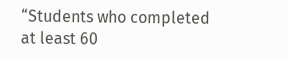“Students who completed at least 60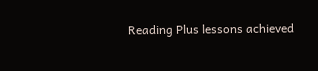Reading Plus lessons achieved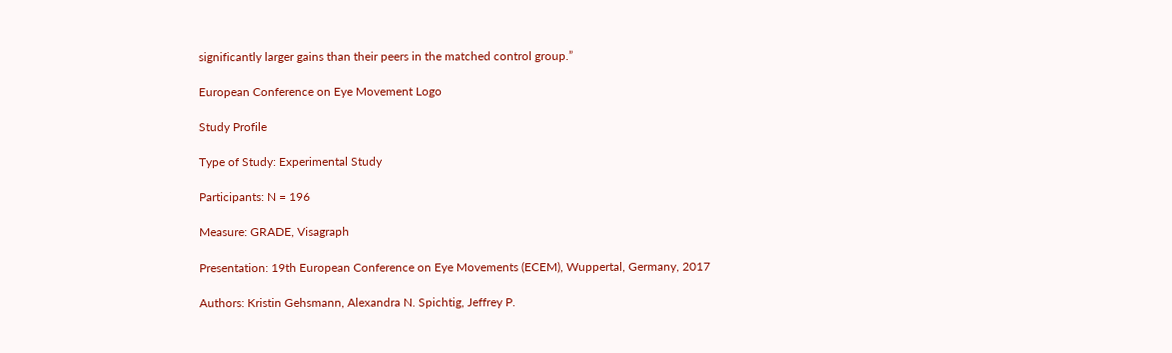significantly larger gains than their peers in the matched control group.”

European Conference on Eye Movement Logo

Study Profile

Type of Study: Experimental Study

Participants: N = 196

Measure: GRADE, Visagraph

Presentation: 19th European Conference on Eye Movements (ECEM), Wuppertal, Germany, 2017

Authors: Kristin Gehsmann, Alexandra N. Spichtig, Jeffrey P.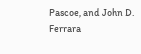Pascoe, and John D. Ferrara